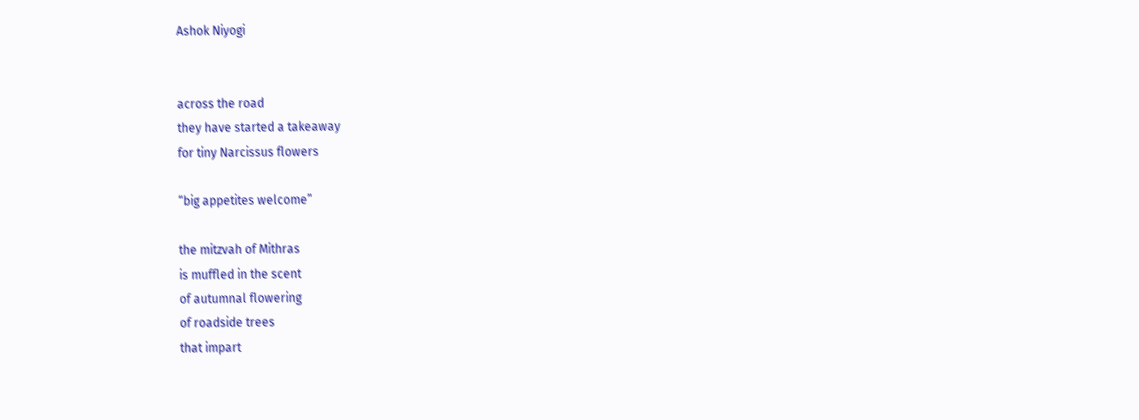Ashok Niyogi


across the road
they have started a takeaway
for tiny Narcissus flowers

“big appetites welcome”

the mitzvah of Mithras
is muffled in the scent
of autumnal flowering
of roadside trees
that impart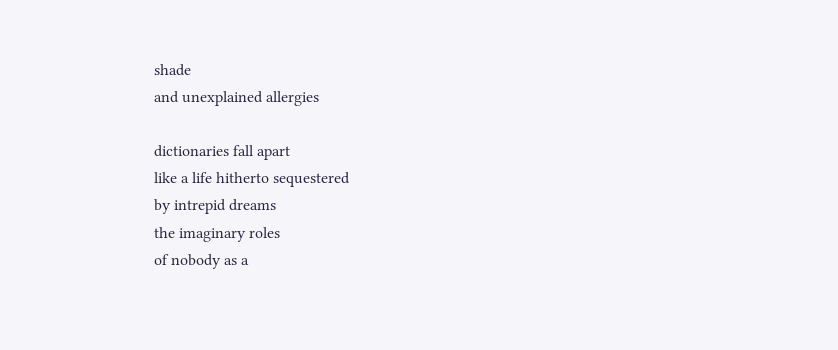shade
and unexplained allergies

dictionaries fall apart
like a life hitherto sequestered
by intrepid dreams
the imaginary roles
of nobody as a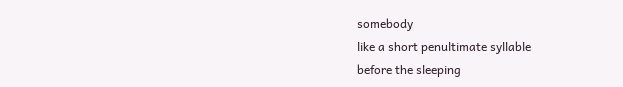somebody
like a short penultimate syllable
before the sleeping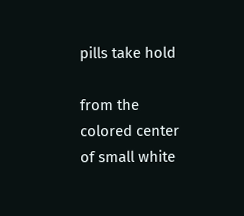pills take hold

from the colored center
of small white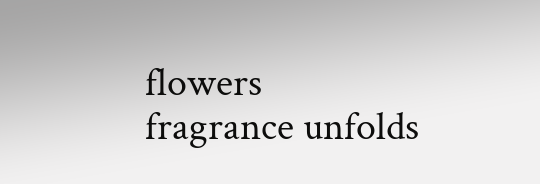flowers
fragrance unfolds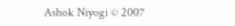Ashok Niyogi © 2007